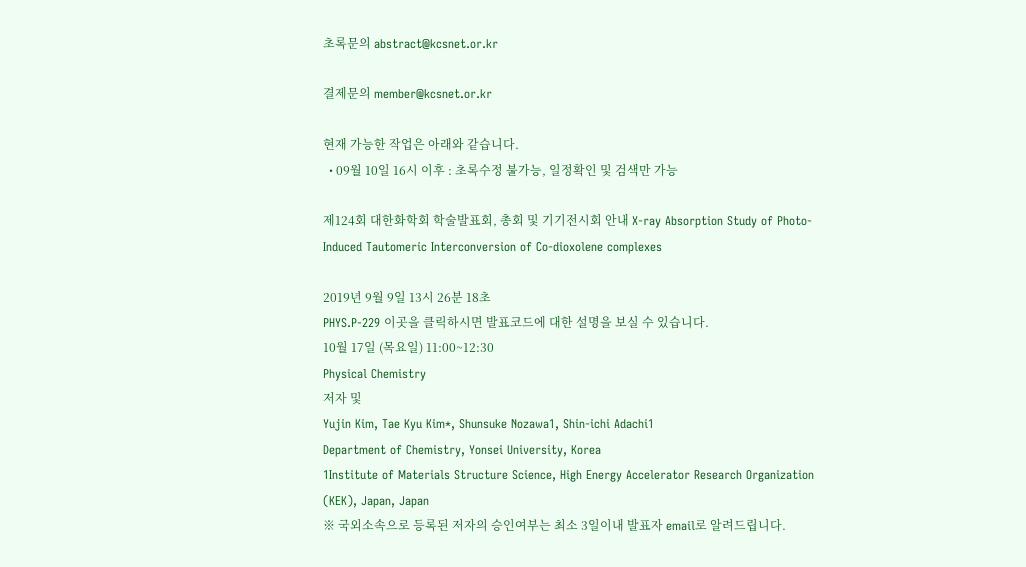초록문의 abstract@kcsnet.or.kr

결제문의 member@kcsnet.or.kr

현재 가능한 작업은 아래와 같습니다.
  • 09월 10일 16시 이후 : 초록수정 불가능, 일정확인 및 검색만 가능

제124회 대한화학회 학술발표회, 총회 및 기기전시회 안내 X-ray Absorption Study of Photo-Induced Tautomeric Interconversion of Co-dioxolene complexes

2019년 9월 9일 13시 26분 18초
PHYS.P-229 이곳을 클릭하시면 발표코드에 대한 설명을 보실 수 있습니다.
10월 17일 (목요일) 11:00~12:30
Physical Chemistry
저자 및
Yujin Kim, Tae Kyu Kim*, Shunsuke Nozawa1, Shin-ichi Adachi1
Department of Chemistry, Yonsei University, Korea
1Institute of Materials Structure Science, High Energy Accelerator Research Organization (KEK), Japan, Japan
※ 국외소속으로 등록된 저자의 승인여부는 최소 3일이내 발표자 email로 알려드립니다.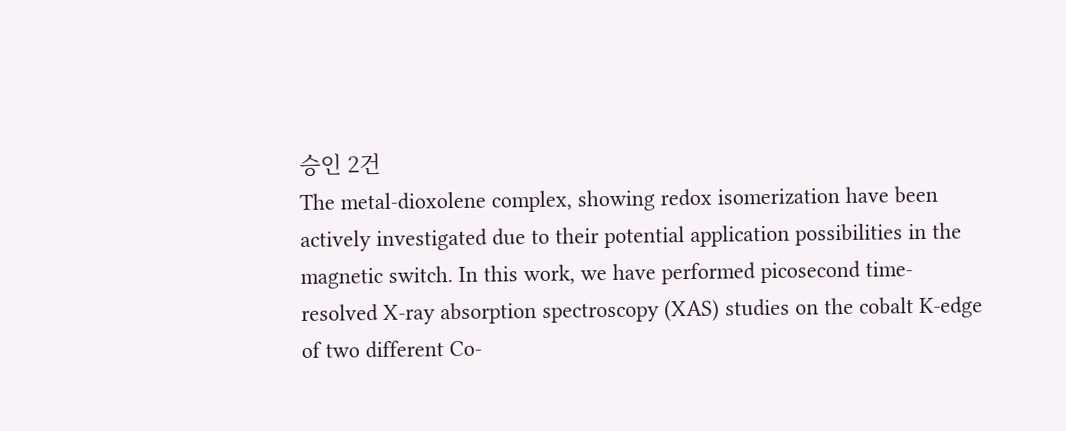승인 2건
The metal-dioxolene complex, showing redox isomerization have been actively investigated due to their potential application possibilities in the magnetic switch. In this work, we have performed picosecond time-resolved X-ray absorption spectroscopy (XAS) studies on the cobalt K-edge of two different Co-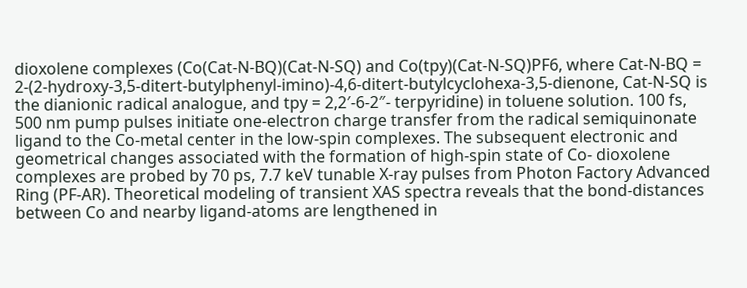dioxolene complexes (Co(Cat-N-BQ)(Cat-N-SQ) and Co(tpy)(Cat-N-SQ)PF6, where Cat-N-BQ = 2-(2-hydroxy-3,5-ditert-butylphenyl-imino)-4,6-ditert-butylcyclohexa-3,5-dienone, Cat-N-SQ is the dianionic radical analogue, and tpy = 2,2′-6-2″- terpyridine) in toluene solution. 100 fs, 500 nm pump pulses initiate one-electron charge transfer from the radical semiquinonate ligand to the Co-metal center in the low-spin complexes. The subsequent electronic and geometrical changes associated with the formation of high-spin state of Co- dioxolene complexes are probed by 70 ps, 7.7 keV tunable X-ray pulses from Photon Factory Advanced Ring (PF-AR). Theoretical modeling of transient XAS spectra reveals that the bond-distances between Co and nearby ligand-atoms are lengthened in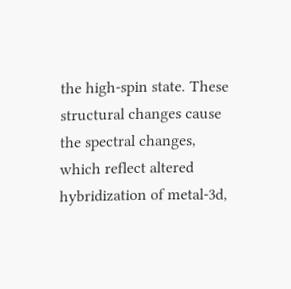the high-spin state. These structural changes cause the spectral changes, which reflect altered hybridization of metal-3d,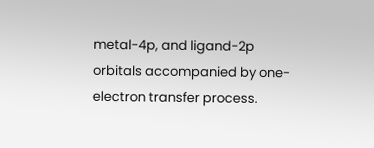metal-4p, and ligand-2p orbitals accompanied by one-electron transfer process.